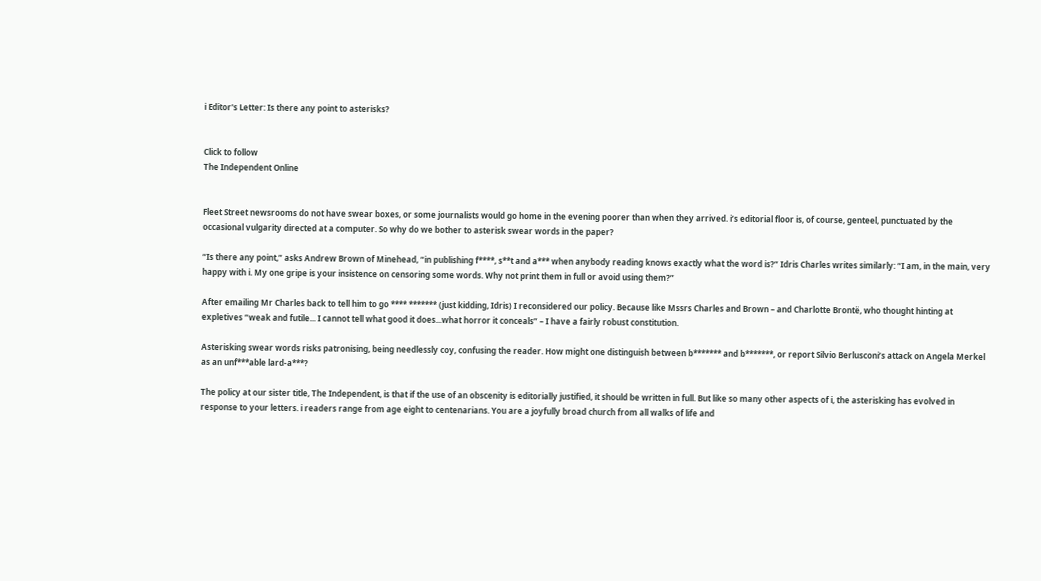i Editor's Letter: Is there any point to asterisks?


Click to follow
The Independent Online


Fleet Street newsrooms do not have swear boxes, or some journalists would go home in the evening poorer than when they arrived. i’s editorial floor is, of course, genteel, punctuated by the occasional vulgarity directed at a computer. So why do we bother to asterisk swear words in the paper?

“Is there any point,” asks Andrew Brown of Minehead, “in publishing f****, s**t and a*** when anybody reading knows exactly what the word is?” Idris Charles writes similarly: “I am, in the main, very happy with i. My one gripe is your insistence on censoring some words. Why not print them in full or avoid using them?”

After emailing Mr Charles back to tell him to go **** ******* (just kidding, Idris) I reconsidered our policy. Because like Mssrs Charles and Brown – and Charlotte Brontë, who thought hinting at expletives “weak and futile... I cannot tell what good it does...what horror it conceals” – I have a fairly robust constitution.

Asterisking swear words risks patronising, being needlessly coy, confusing the reader. How might one distinguish between b******* and b*******, or report Silvio Berlusconi’s attack on Angela Merkel as an unf***able lard-a***?

The policy at our sister title, The Independent, is that if the use of an obscenity is editorially justified, it should be written in full. But like so many other aspects of i, the asterisking has evolved in response to your letters. i readers range from age eight to centenarians. You are a joyfully broad church from all walks of life and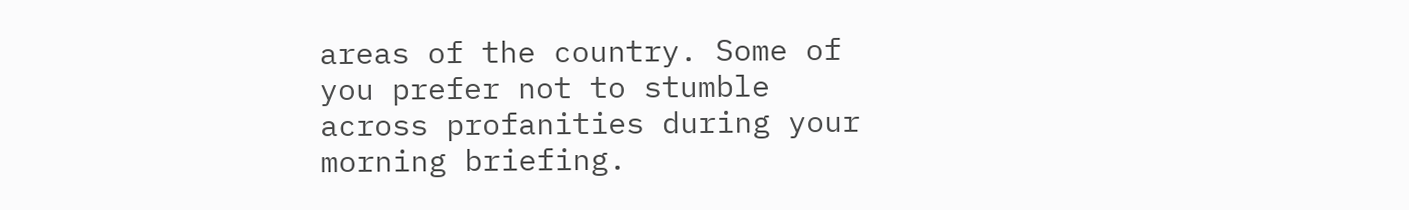areas of the country. Some of you prefer not to stumble across profanities during your morning briefing.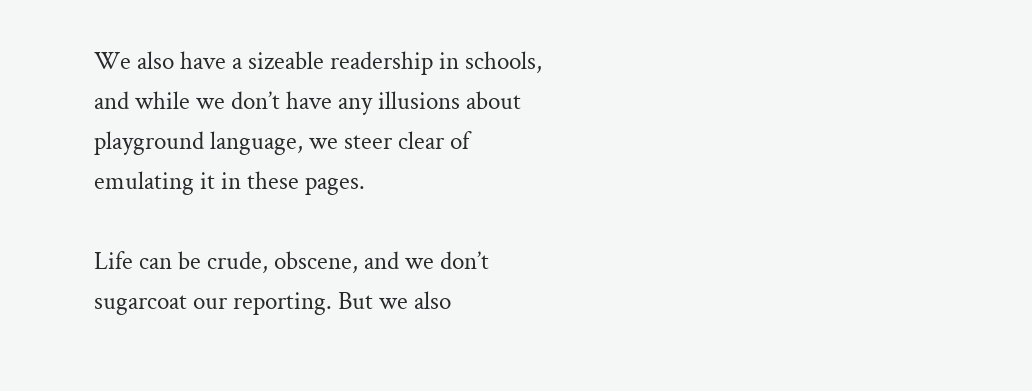We also have a sizeable readership in schools, and while we don’t have any illusions about playground language, we steer clear of emulating it in these pages.

Life can be crude, obscene, and we don’t sugarcoat our reporting. But we also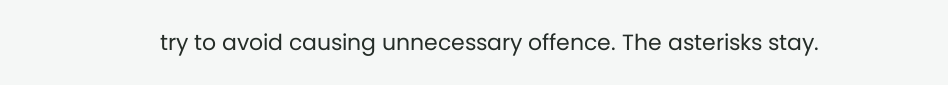try to avoid causing unnecessary offence. The asterisks stay.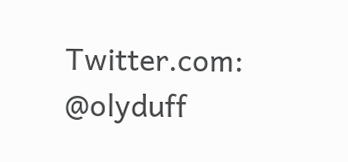Twitter.com: @olyduff